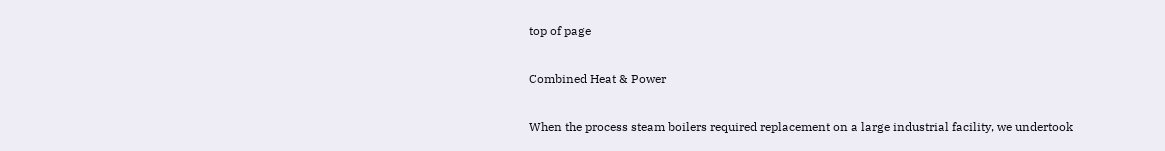top of page

Combined Heat & Power

When the process steam boilers required replacement on a large industrial facility, we undertook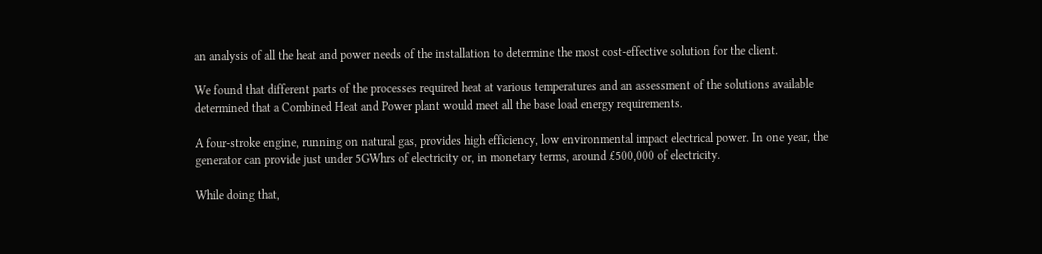an analysis of all the heat and power needs of the installation to determine the most cost-effective solution for the client.

We found that different parts of the processes required heat at various temperatures and an assessment of the solutions available determined that a Combined Heat and Power plant would meet all the base load energy requirements.

A four-stroke engine, running on natural gas, provides high efficiency, low environmental impact electrical power. In one year, the generator can provide just under 5GWhrs of electricity or, in monetary terms, around £500,000 of electricity.

While doing that,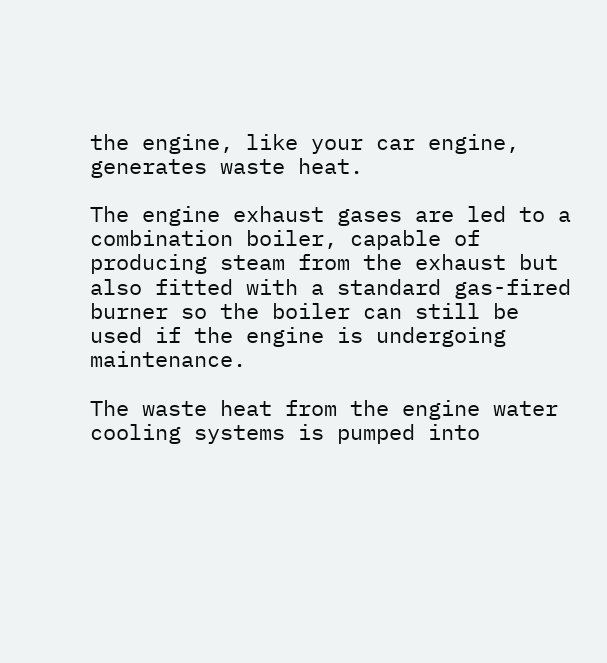the engine, like your car engine, generates waste heat.

The engine exhaust gases are led to a combination boiler, capable of producing steam from the exhaust but also fitted with a standard gas-fired burner so the boiler can still be used if the engine is undergoing maintenance.

The waste heat from the engine water cooling systems is pumped into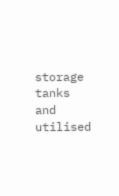storage tanks and utilised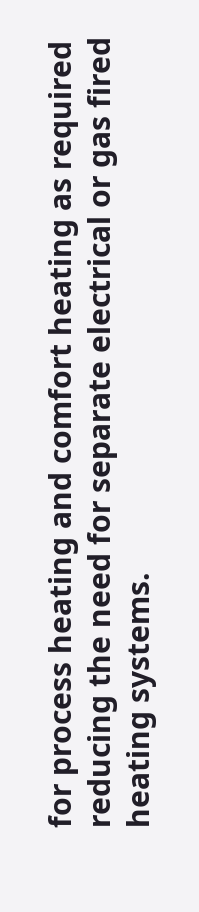for process heating and comfort heating as required reducing the need for separate electrical or gas fired heating systems.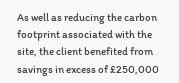As well as reducing the carbon footprint associated with the site, the client benefited from savings in excess of £250,000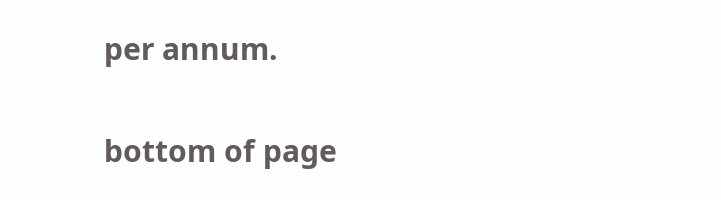per annum.

bottom of page